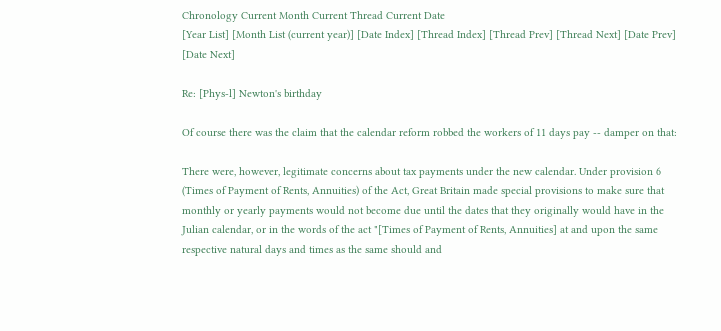Chronology Current Month Current Thread Current Date
[Year List] [Month List (current year)] [Date Index] [Thread Index] [Thread Prev] [Thread Next] [Date Prev] [Date Next]

Re: [Phys-l] Newton's birthday

Of course there was the claim that the calendar reform robbed the workers of 11 days pay -- damper on that:

There were, however, legitimate concerns about tax payments under the new calendar. Under provision 6 (Times of Payment of Rents, Annuities) of the Act, Great Britain made special provisions to make sure that monthly or yearly payments would not become due until the dates that they originally would have in the Julian calendar, or in the words of the act "[Times of Payment of Rents, Annuities] at and upon the same respective natural days and times as the same should and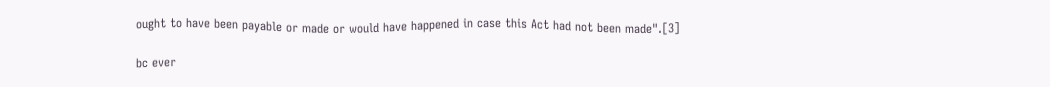ought to have been payable or made or would have happened in case this Act had not been made".[3]

bc ever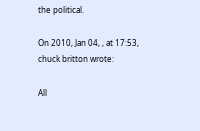the political.

On 2010, Jan 04, , at 17:53, chuck britton wrote:

All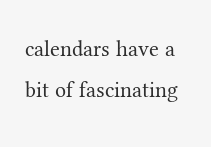calendars have a bit of fascinating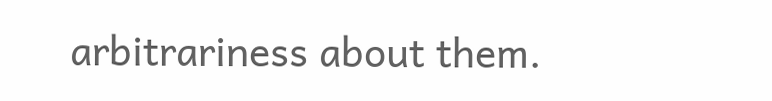arbitrariness about them.